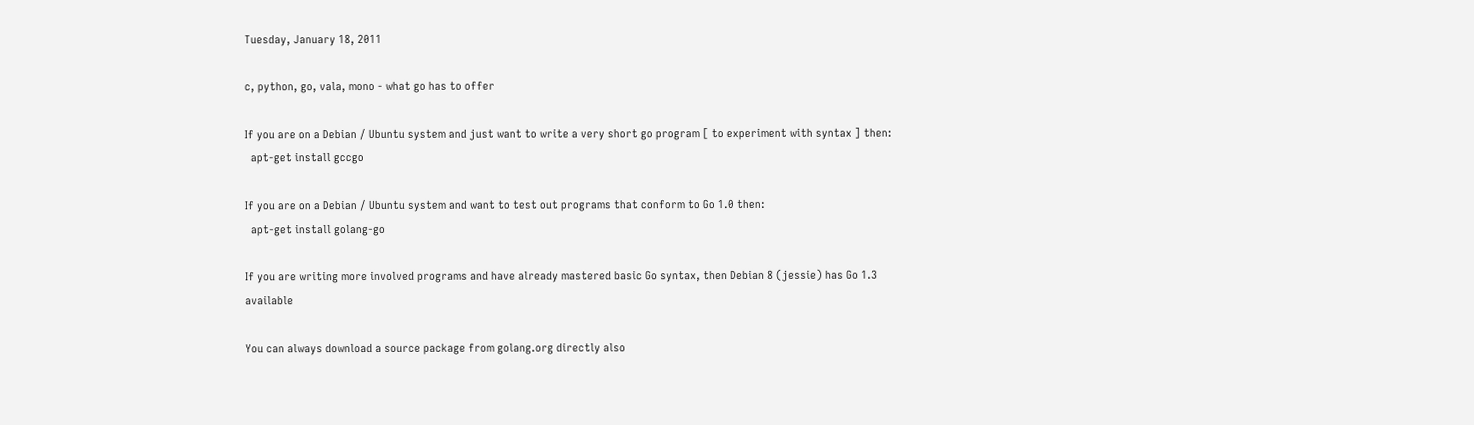Tuesday, January 18, 2011

c, python, go, vala, mono - what go has to offer

If you are on a Debian / Ubuntu system and just want to write a very short go program [ to experiment with syntax ] then:
  apt-get install gccgo

If you are on a Debian / Ubuntu system and want to test out programs that conform to Go 1.0 then:
  apt-get install golang-go

If you are writing more involved programs and have already mastered basic Go syntax, then Debian 8 (jessie) has Go 1.3 available

You can always download a source package from golang.org directly also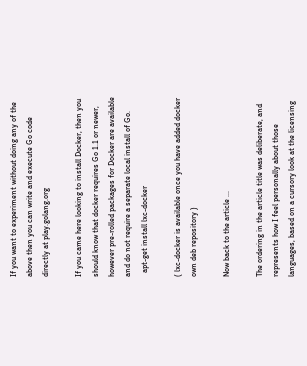If you want to experiment without doing any of the above then you can write and execute Go code directly at play.golang.org

If you came here looking to install Docker, then you should know that docker requires Go 1.1 or newer, however pre-rolled packages for Docker are available and do not require a separate local install of Go.
  apt-get install lxc-docker

( lxc-docker is available once you have added docker own deb repository )

Now back to the article ...

The ordering in the article title was deliberate, and represents how I feel personally about those languages, based on a cursory look at the licensing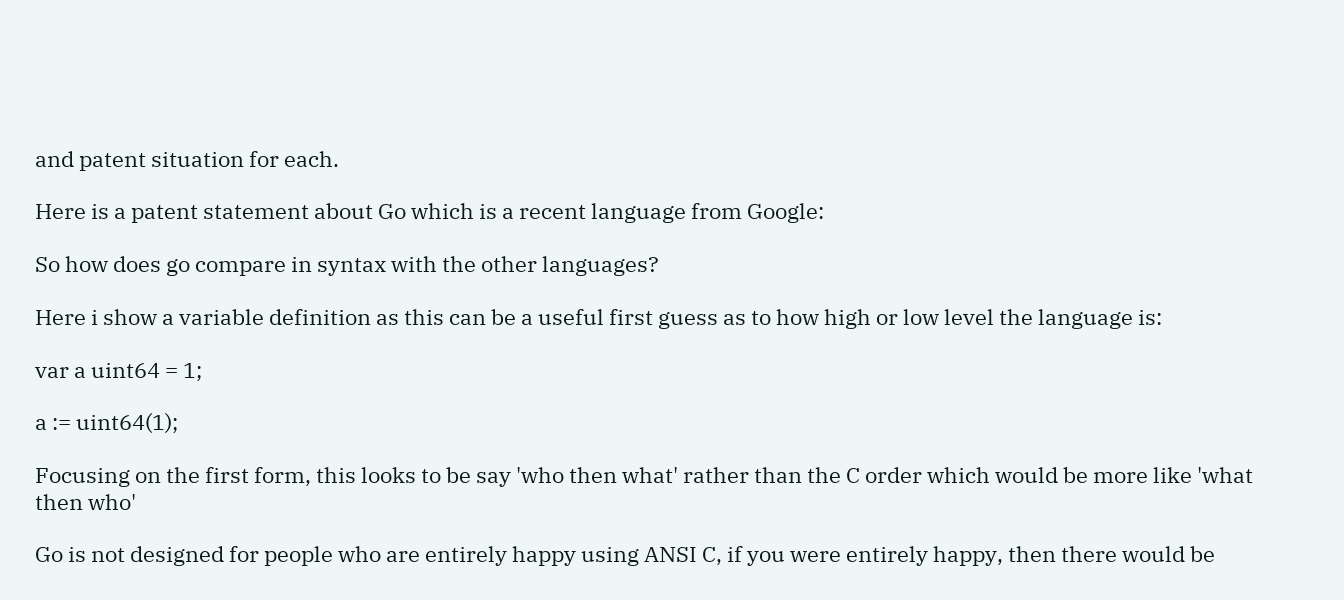and patent situation for each.

Here is a patent statement about Go which is a recent language from Google:

So how does go compare in syntax with the other languages?

Here i show a variable definition as this can be a useful first guess as to how high or low level the language is:

var a uint64 = 1;

a := uint64(1);

Focusing on the first form, this looks to be say 'who then what' rather than the C order which would be more like 'what then who'

Go is not designed for people who are entirely happy using ANSI C, if you were entirely happy, then there would be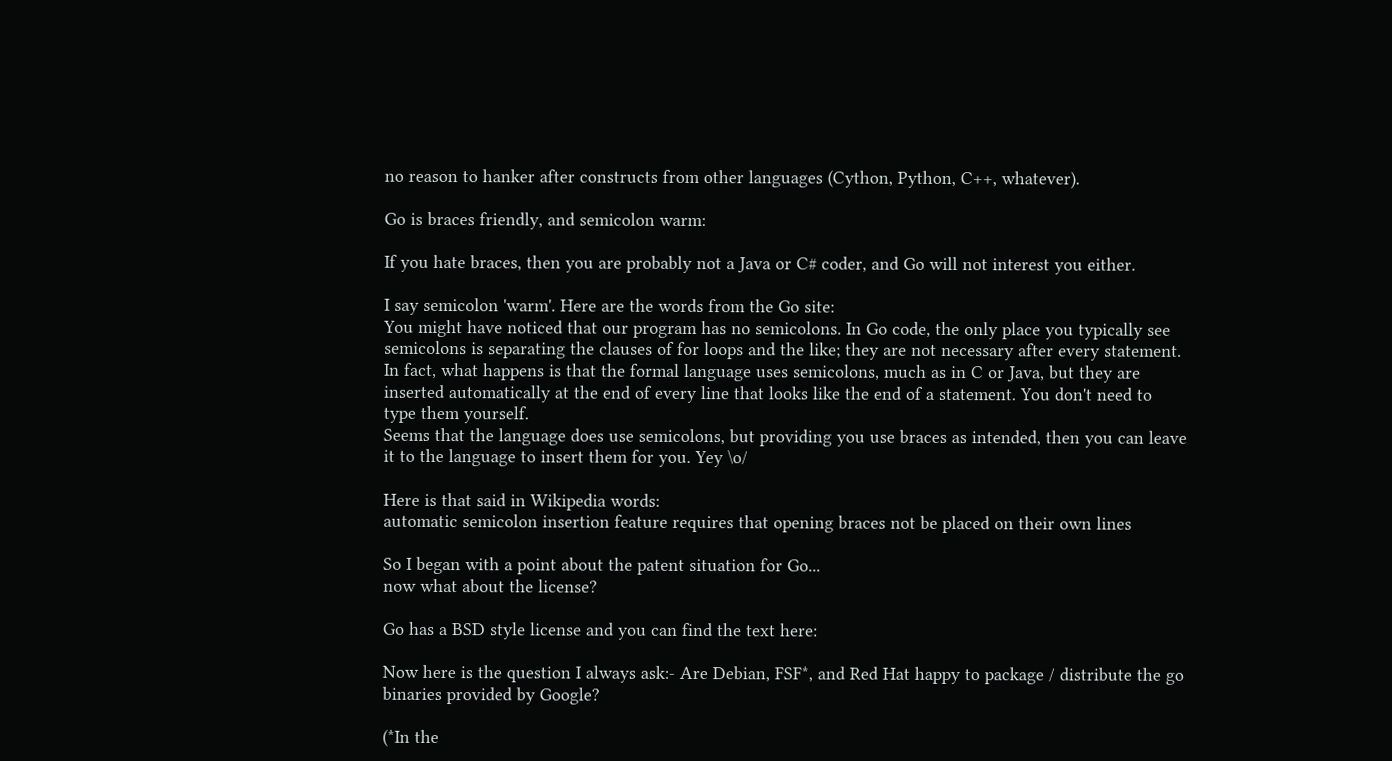no reason to hanker after constructs from other languages (Cython, Python, C++, whatever).

Go is braces friendly, and semicolon warm:

If you hate braces, then you are probably not a Java or C# coder, and Go will not interest you either.

I say semicolon 'warm'. Here are the words from the Go site:
You might have noticed that our program has no semicolons. In Go code, the only place you typically see semicolons is separating the clauses of for loops and the like; they are not necessary after every statement.
In fact, what happens is that the formal language uses semicolons, much as in C or Java, but they are inserted automatically at the end of every line that looks like the end of a statement. You don't need to type them yourself.
Seems that the language does use semicolons, but providing you use braces as intended, then you can leave it to the language to insert them for you. Yey \o/

Here is that said in Wikipedia words:
automatic semicolon insertion feature requires that opening braces not be placed on their own lines

So I began with a point about the patent situation for Go...
now what about the license?

Go has a BSD style license and you can find the text here:

Now here is the question I always ask:- Are Debian, FSF*, and Red Hat happy to package / distribute the go binaries provided by Google?

(*In the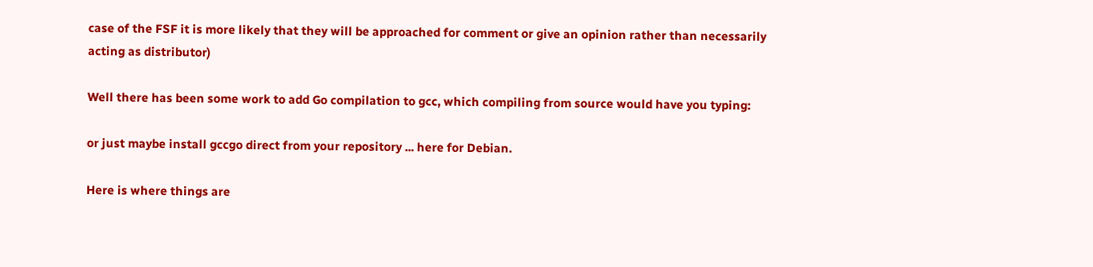case of the FSF it is more likely that they will be approached for comment or give an opinion rather than necessarily acting as distributor)

Well there has been some work to add Go compilation to gcc, which compiling from source would have you typing:

or just maybe install gccgo direct from your repository ... here for Debian.

Here is where things are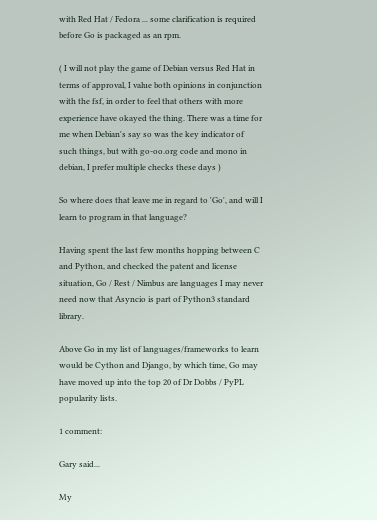with Red Hat / Fedora ... some clarification is required before Go is packaged as an rpm.

( I will not play the game of Debian versus Red Hat in terms of approval, I value both opinions in conjunction with the fsf, in order to feel that others with more experience have okayed the thing. There was a time for me when Debian's say so was the key indicator of such things, but with go-oo.org code and mono in debian, I prefer multiple checks these days )

So where does that leave me in regard to 'Go', and will I learn to program in that language?

Having spent the last few months hopping between C and Python, and checked the patent and license situation, Go / Rest / Nimbus are languages I may never need now that Asyncio is part of Python3 standard library.

Above Go in my list of languages/frameworks to learn would be Cython and Django, by which time, Go may have moved up into the top 20 of Dr Dobbs / PyPL popularity lists.

1 comment:

Gary said...

My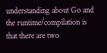understanding about Go and the runtime/compilation is that there are two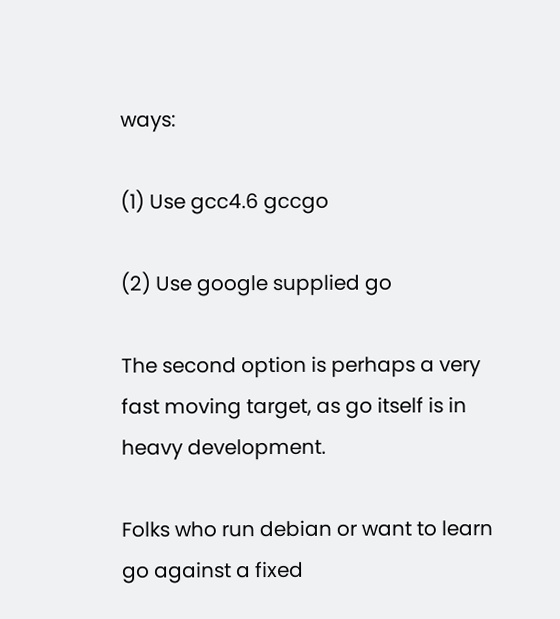ways:

(1) Use gcc4.6 gccgo

(2) Use google supplied go

The second option is perhaps a very fast moving target, as go itself is in heavy development.

Folks who run debian or want to learn go against a fixed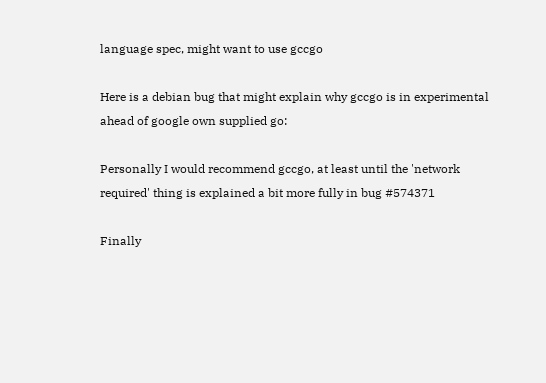language spec, might want to use gccgo

Here is a debian bug that might explain why gccgo is in experimental ahead of google own supplied go:

Personally I would recommend gccgo, at least until the 'network required' thing is explained a bit more fully in bug #574371

Finally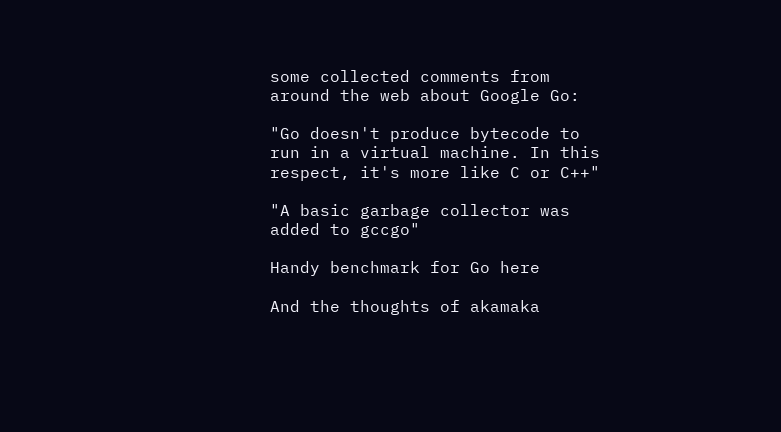some collected comments from around the web about Google Go:

"Go doesn't produce bytecode to run in a virtual machine. In this respect, it's more like C or C++"

"A basic garbage collector was added to gccgo"

Handy benchmark for Go here

And the thoughts of akamaka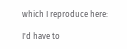which I reproduce here:

I'd have to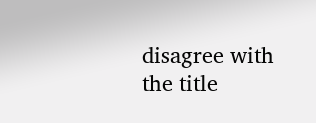disagree with the title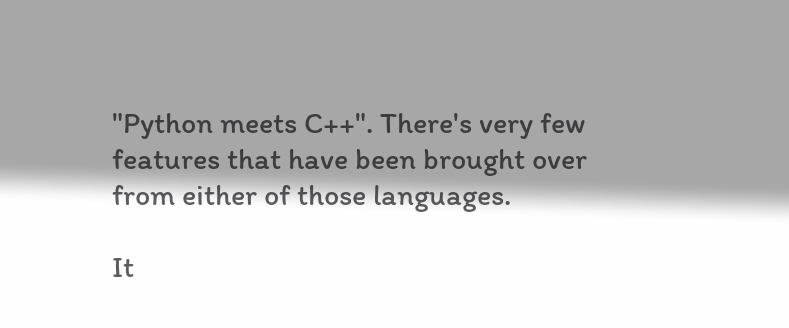"Python meets C++". There's very few features that have been brought over from either of those languages.

It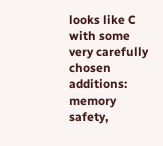looks like C with some very carefully chosen additions: memory safety,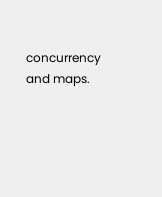concurrency and maps.